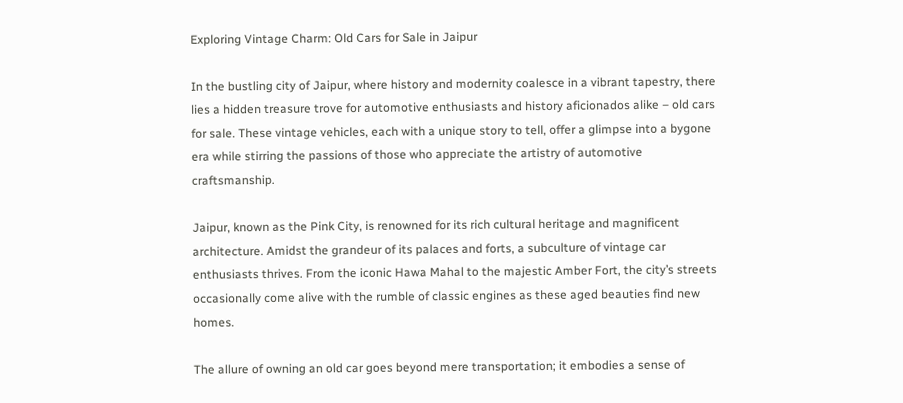Exploring Vintage Charm: Old Cars for Sale in Jaipur

In the bustling city of Jaipur, where history and modernity coalesce in a vibrant tapestry, there lies a hidden treasure trove for automotive enthusiasts and history aficionados alike – old cars for sale. These vintage vehicles, each with a unique story to tell, offer a glimpse into a bygone era while stirring the passions of those who appreciate the artistry of automotive craftsmanship.

Jaipur, known as the Pink City, is renowned for its rich cultural heritage and magnificent architecture. Amidst the grandeur of its palaces and forts, a subculture of vintage car enthusiasts thrives. From the iconic Hawa Mahal to the majestic Amber Fort, the city’s streets occasionally come alive with the rumble of classic engines as these aged beauties find new homes.

The allure of owning an old car goes beyond mere transportation; it embodies a sense of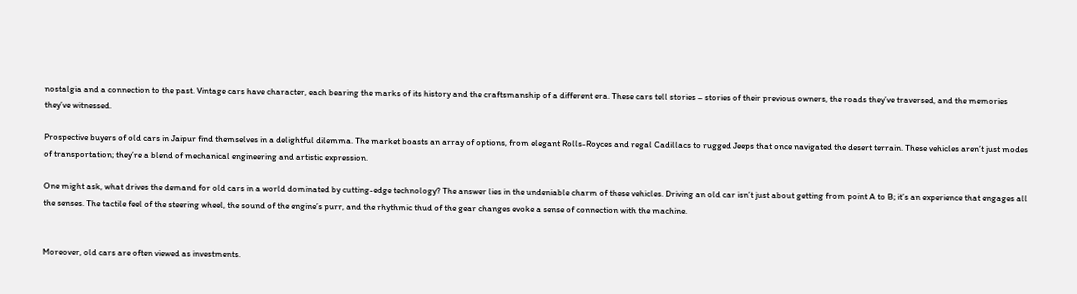nostalgia and a connection to the past. Vintage cars have character, each bearing the marks of its history and the craftsmanship of a different era. These cars tell stories – stories of their previous owners, the roads they’ve traversed, and the memories they’ve witnessed.

Prospective buyers of old cars in Jaipur find themselves in a delightful dilemma. The market boasts an array of options, from elegant Rolls-Royces and regal Cadillacs to rugged Jeeps that once navigated the desert terrain. These vehicles aren’t just modes of transportation; they’re a blend of mechanical engineering and artistic expression.

One might ask, what drives the demand for old cars in a world dominated by cutting-edge technology? The answer lies in the undeniable charm of these vehicles. Driving an old car isn’t just about getting from point A to B; it’s an experience that engages all the senses. The tactile feel of the steering wheel, the sound of the engine’s purr, and the rhythmic thud of the gear changes evoke a sense of connection with the machine.


Moreover, old cars are often viewed as investments.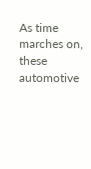As time marches on, these automotive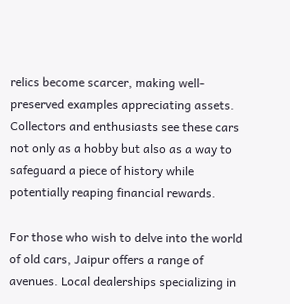relics become scarcer, making well-preserved examples appreciating assets. Collectors and enthusiasts see these cars not only as a hobby but also as a way to safeguard a piece of history while potentially reaping financial rewards.

For those who wish to delve into the world of old cars, Jaipur offers a range of avenues. Local dealerships specializing in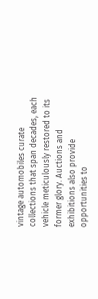vintage automobiles curate collections that span decades, each vehicle meticulously restored to its former glory. Auctions and exhibitions also provide opportunities to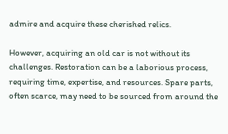admire and acquire these cherished relics.

However, acquiring an old car is not without its challenges. Restoration can be a laborious process, requiring time, expertise, and resources. Spare parts, often scarce, may need to be sourced from around the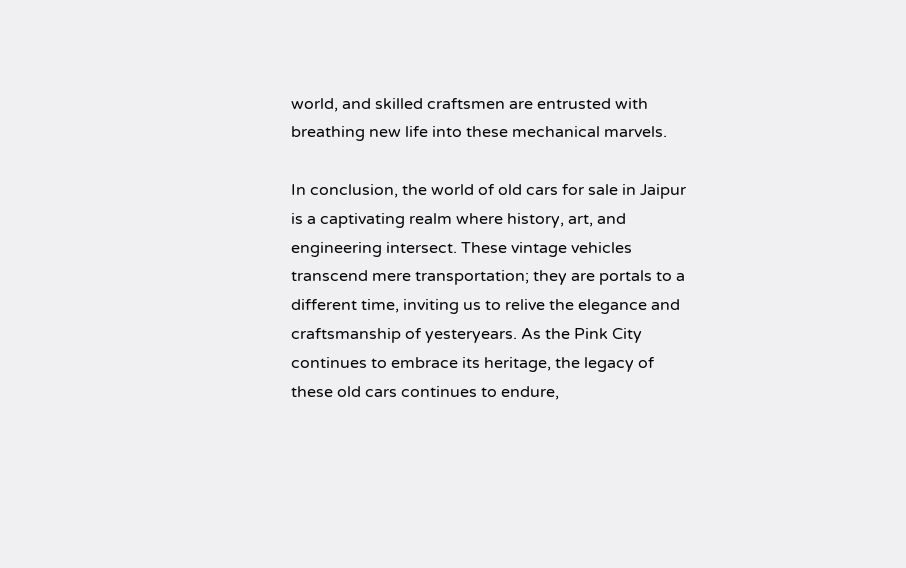world, and skilled craftsmen are entrusted with breathing new life into these mechanical marvels.

In conclusion, the world of old cars for sale in Jaipur is a captivating realm where history, art, and engineering intersect. These vintage vehicles transcend mere transportation; they are portals to a different time, inviting us to relive the elegance and craftsmanship of yesteryears. As the Pink City continues to embrace its heritage, the legacy of these old cars continues to endure,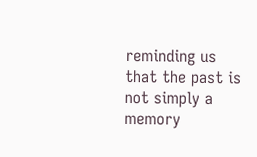reminding us that the past is not simply a memory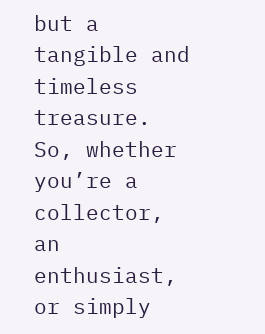but a tangible and timeless treasure. So, whether you’re a collector, an enthusiast, or simply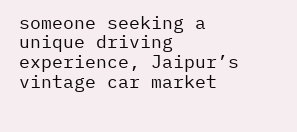someone seeking a unique driving experience, Jaipur’s vintage car market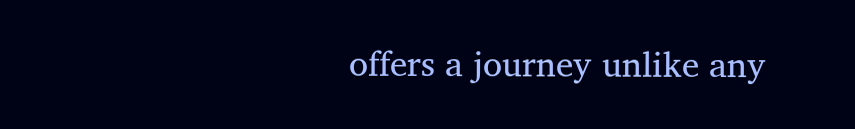offers a journey unlike any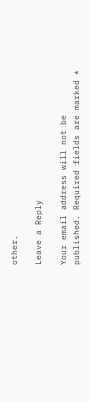other.

Leave a Reply

Your email address will not be published. Required fields are marked *